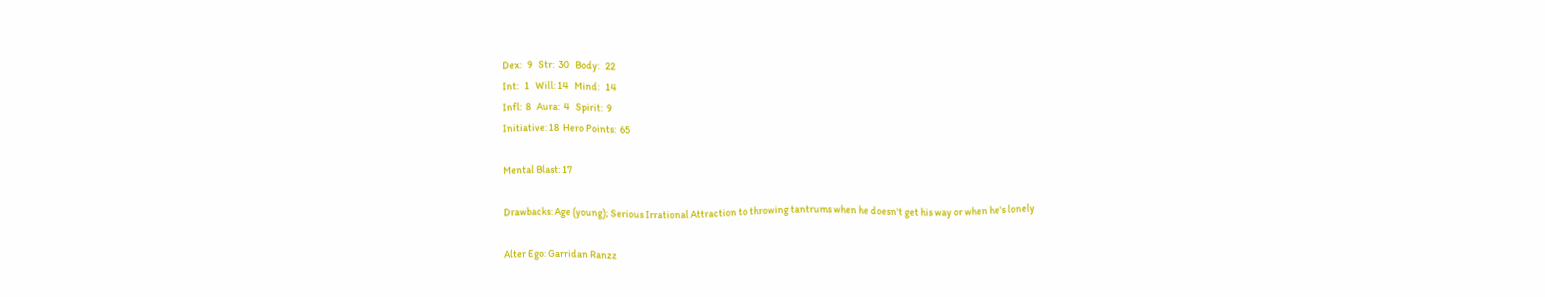Dex:   9   Str:  30   Body:   22
Int:   1   Will: 14   Mind:   14
Infl:  8   Aura:  4   Spirit:  9
Initiative: 18  Hero Points:  65

Mental Blast: 17

Drawbacks: Age (young); Serious Irrational Attraction to throwing tantrums when he doesn't get his way or when he's lonely

Alter Ego: Garridan Ranzz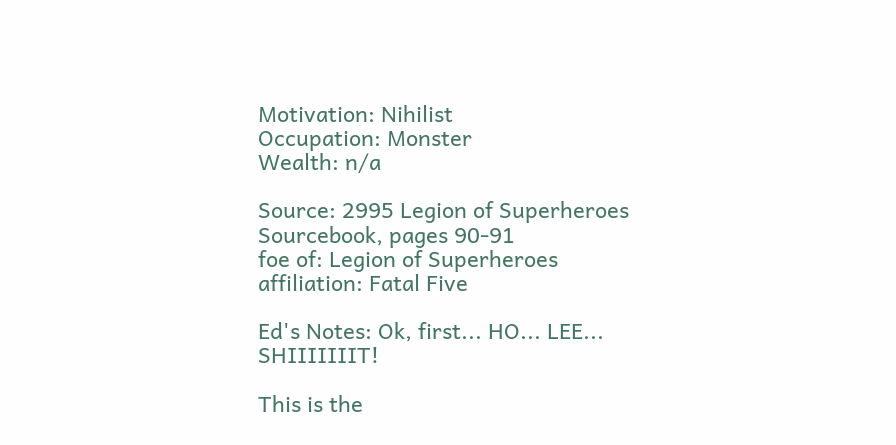Motivation: Nihilist
Occupation: Monster
Wealth: n/a

Source: 2995 Legion of Superheroes Sourcebook, pages 90-91
foe of: Legion of Superheroes
affiliation: Fatal Five

Ed's Notes: Ok, first... HO... LEE... SHIIIIIIIT!

This is the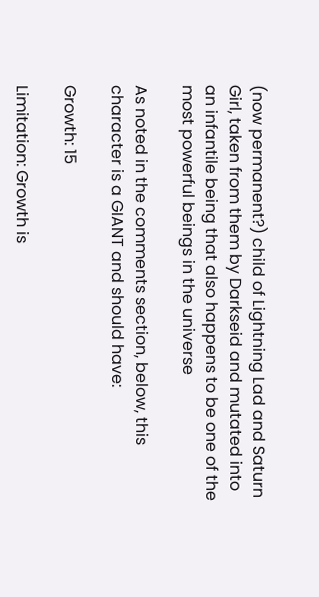(now permanent?) child of Lightning Lad and Saturn Girl, taken from them by Darkseid and mutated into an infantile being that also happens to be one of the most powerful beings in the universe

As noted in the comments section, below, this character is a GIANT and should have:

Growth: 15

Limitation: Growth is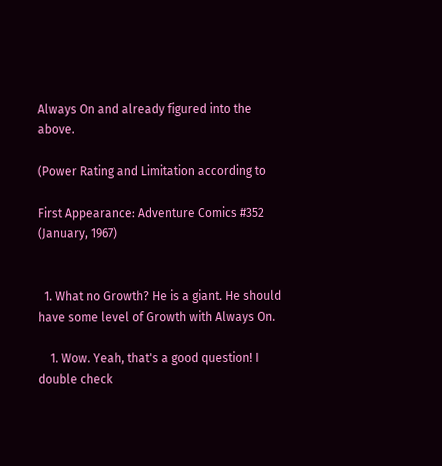Always On and already figured into the above.

(Power Rating and Limitation according to

First Appearance: Adventure Comics #352 (January, 1967)


  1. What no Growth? He is a giant. He should have some level of Growth with Always On.

    1. Wow. Yeah, that's a good question! I double check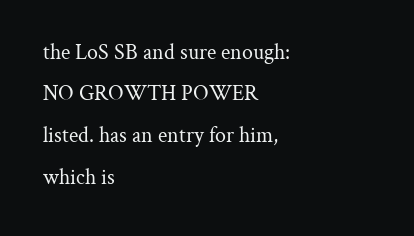the LoS SB and sure enough: NO GROWTH POWER listed. has an entry for him, which is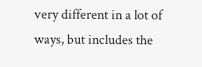very different in a lot of ways, but includes the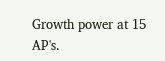Growth power at 15 AP's.